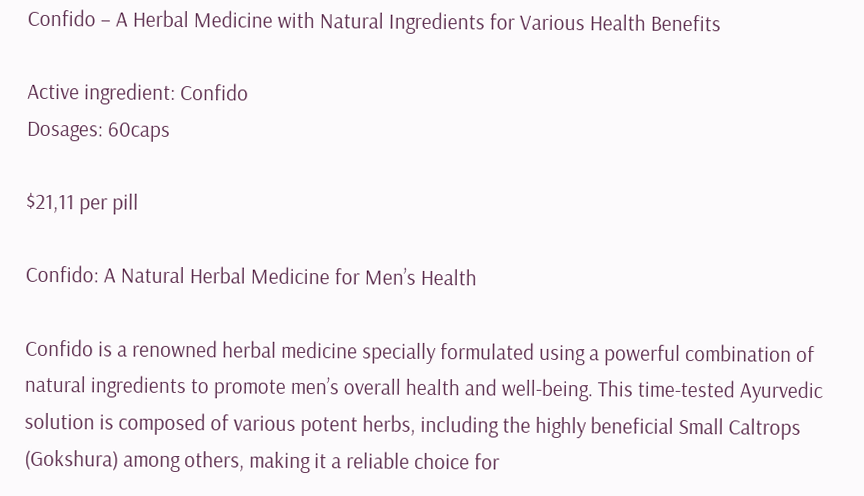Confido – A Herbal Medicine with Natural Ingredients for Various Health Benefits

Active ingredient: Confido
Dosages: 60caps

$21,11 per pill

Confido: A Natural Herbal Medicine for Men’s Health

Confido is a renowned herbal medicine specially formulated using a powerful combination of natural ingredients to promote men’s overall health and well-being. This time-tested Ayurvedic solution is composed of various potent herbs, including the highly beneficial Small Caltrops (Gokshura) among others, making it a reliable choice for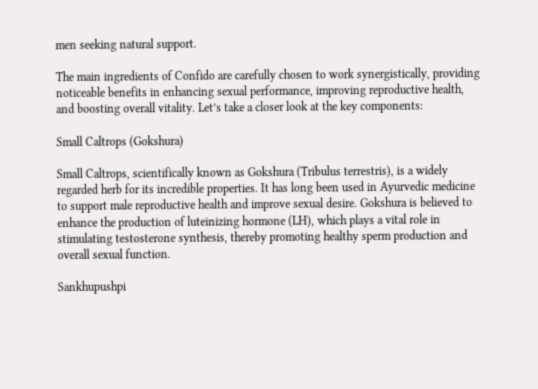men seeking natural support.

The main ingredients of Confido are carefully chosen to work synergistically, providing noticeable benefits in enhancing sexual performance, improving reproductive health, and boosting overall vitality. Let’s take a closer look at the key components:

Small Caltrops (Gokshura)

Small Caltrops, scientifically known as Gokshura (Tribulus terrestris), is a widely regarded herb for its incredible properties. It has long been used in Ayurvedic medicine to support male reproductive health and improve sexual desire. Gokshura is believed to enhance the production of luteinizing hormone (LH), which plays a vital role in stimulating testosterone synthesis, thereby promoting healthy sperm production and overall sexual function.

Sankhupushpi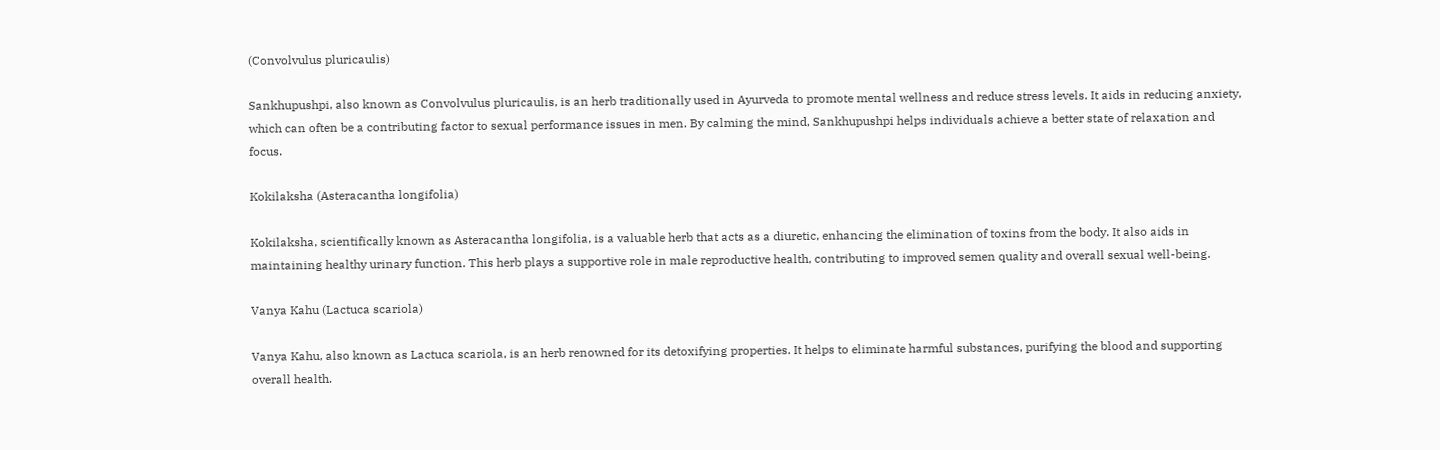(Convolvulus pluricaulis)

Sankhupushpi, also known as Convolvulus pluricaulis, is an herb traditionally used in Ayurveda to promote mental wellness and reduce stress levels. It aids in reducing anxiety, which can often be a contributing factor to sexual performance issues in men. By calming the mind, Sankhupushpi helps individuals achieve a better state of relaxation and focus.

Kokilaksha (Asteracantha longifolia)

Kokilaksha, scientifically known as Asteracantha longifolia, is a valuable herb that acts as a diuretic, enhancing the elimination of toxins from the body. It also aids in maintaining healthy urinary function. This herb plays a supportive role in male reproductive health, contributing to improved semen quality and overall sexual well-being.

Vanya Kahu (Lactuca scariola)

Vanya Kahu, also known as Lactuca scariola, is an herb renowned for its detoxifying properties. It helps to eliminate harmful substances, purifying the blood and supporting overall health.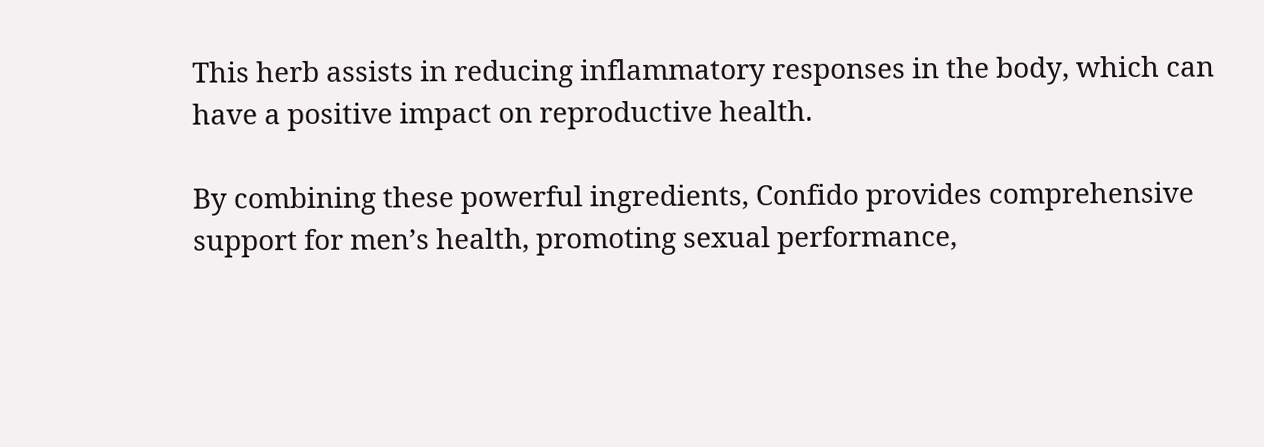This herb assists in reducing inflammatory responses in the body, which can have a positive impact on reproductive health.

By combining these powerful ingredients, Confido provides comprehensive support for men’s health, promoting sexual performance,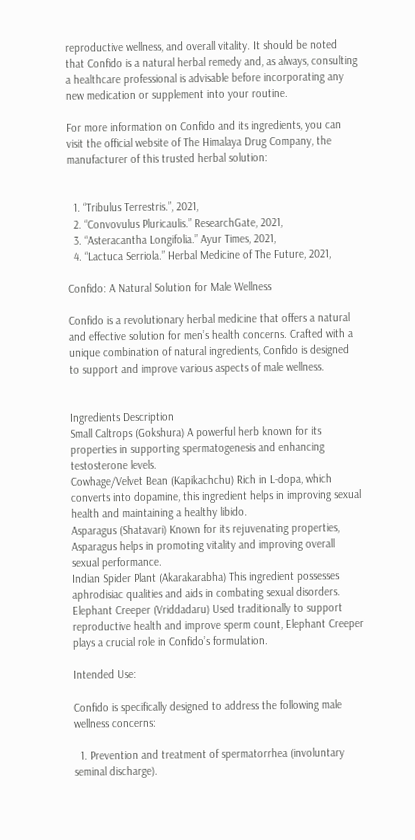reproductive wellness, and overall vitality. It should be noted that Confido is a natural herbal remedy and, as always, consulting a healthcare professional is advisable before incorporating any new medication or supplement into your routine.

For more information on Confido and its ingredients, you can visit the official website of The Himalaya Drug Company, the manufacturer of this trusted herbal solution:


  1. “Tribulus Terrestris.”, 2021,
  2. “Convovulus Pluricaulis.” ResearchGate, 2021,
  3. “Asteracantha Longifolia.” Ayur Times, 2021,
  4. “Lactuca Serriola.” Herbal Medicine of The Future, 2021,

Confido: A Natural Solution for Male Wellness

Confido is a revolutionary herbal medicine that offers a natural and effective solution for men’s health concerns. Crafted with a unique combination of natural ingredients, Confido is designed to support and improve various aspects of male wellness.


Ingredients Description
Small Caltrops (Gokshura) A powerful herb known for its properties in supporting spermatogenesis and enhancing testosterone levels.
Cowhage/Velvet Bean (Kapikachchu) Rich in L-dopa, which converts into dopamine, this ingredient helps in improving sexual health and maintaining a healthy libido.
Asparagus (Shatavari) Known for its rejuvenating properties, Asparagus helps in promoting vitality and improving overall sexual performance.
Indian Spider Plant (Akarakarabha) This ingredient possesses aphrodisiac qualities and aids in combating sexual disorders.
Elephant Creeper (Vriddadaru) Used traditionally to support reproductive health and improve sperm count, Elephant Creeper plays a crucial role in Confido’s formulation.

Intended Use:

Confido is specifically designed to address the following male wellness concerns:

  1. Prevention and treatment of spermatorrhea (involuntary seminal discharge).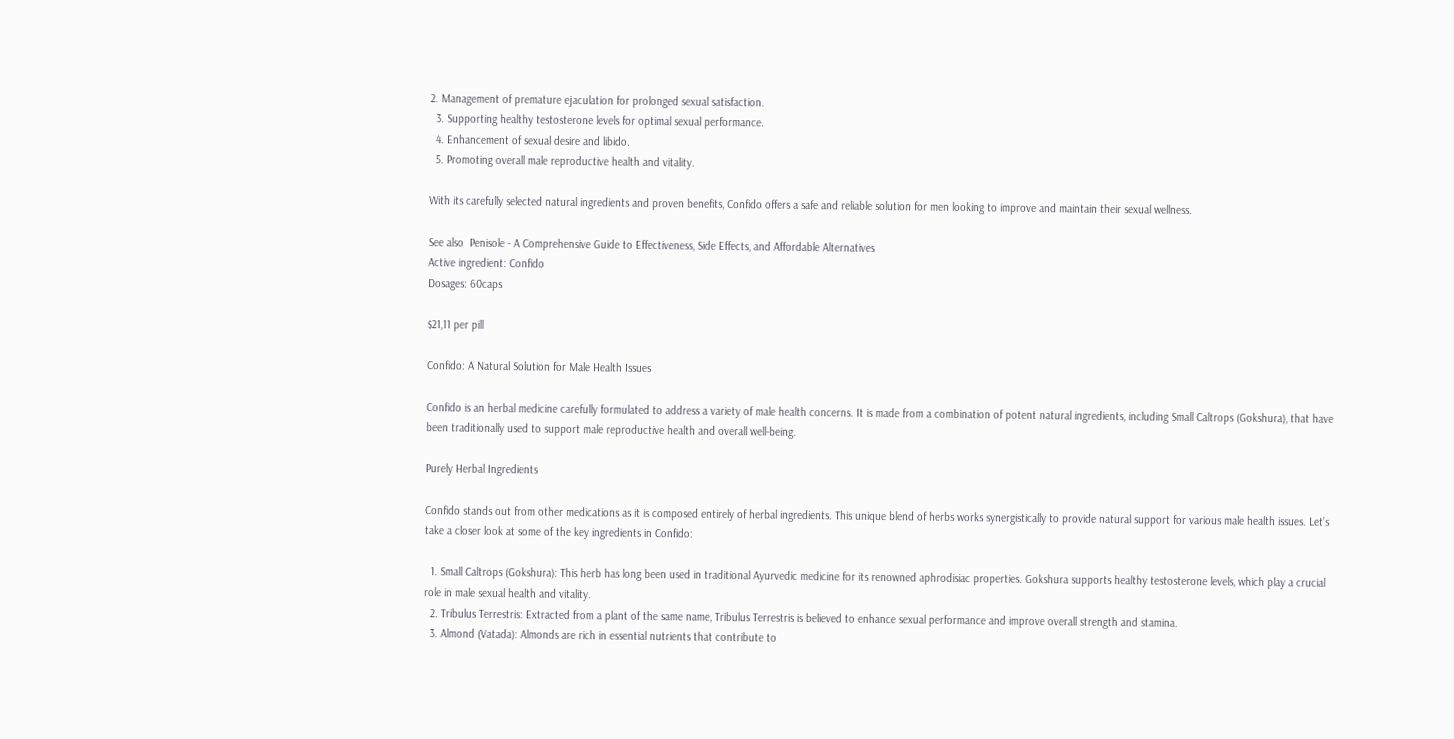2. Management of premature ejaculation for prolonged sexual satisfaction.
  3. Supporting healthy testosterone levels for optimal sexual performance.
  4. Enhancement of sexual desire and libido.
  5. Promoting overall male reproductive health and vitality.

With its carefully selected natural ingredients and proven benefits, Confido offers a safe and reliable solution for men looking to improve and maintain their sexual wellness.

See also  Penisole - A Comprehensive Guide to Effectiveness, Side Effects, and Affordable Alternatives
Active ingredient: Confido
Dosages: 60caps

$21,11 per pill

Confido: A Natural Solution for Male Health Issues

Confido is an herbal medicine carefully formulated to address a variety of male health concerns. It is made from a combination of potent natural ingredients, including Small Caltrops (Gokshura), that have been traditionally used to support male reproductive health and overall well-being.

Purely Herbal Ingredients

Confido stands out from other medications as it is composed entirely of herbal ingredients. This unique blend of herbs works synergistically to provide natural support for various male health issues. Let’s take a closer look at some of the key ingredients in Confido:

  1. Small Caltrops (Gokshura): This herb has long been used in traditional Ayurvedic medicine for its renowned aphrodisiac properties. Gokshura supports healthy testosterone levels, which play a crucial role in male sexual health and vitality.
  2. Tribulus Terrestris: Extracted from a plant of the same name, Tribulus Terrestris is believed to enhance sexual performance and improve overall strength and stamina.
  3. Almond (Vatada): Almonds are rich in essential nutrients that contribute to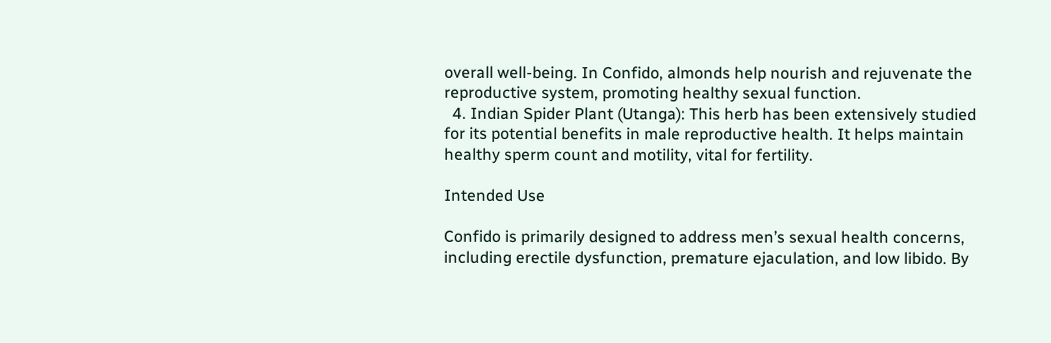overall well-being. In Confido, almonds help nourish and rejuvenate the reproductive system, promoting healthy sexual function.
  4. Indian Spider Plant (Utanga): This herb has been extensively studied for its potential benefits in male reproductive health. It helps maintain healthy sperm count and motility, vital for fertility.

Intended Use

Confido is primarily designed to address men’s sexual health concerns, including erectile dysfunction, premature ejaculation, and low libido. By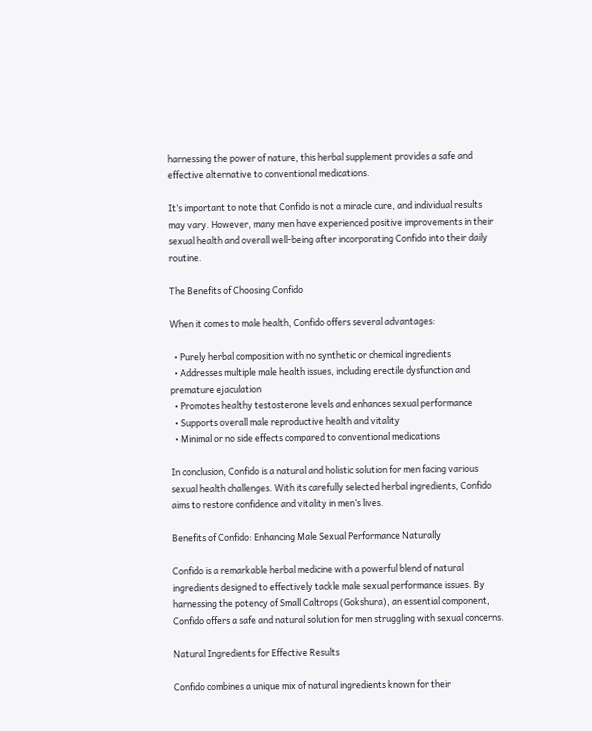harnessing the power of nature, this herbal supplement provides a safe and effective alternative to conventional medications.

It’s important to note that Confido is not a miracle cure, and individual results may vary. However, many men have experienced positive improvements in their sexual health and overall well-being after incorporating Confido into their daily routine.

The Benefits of Choosing Confido

When it comes to male health, Confido offers several advantages:

  • Purely herbal composition with no synthetic or chemical ingredients
  • Addresses multiple male health issues, including erectile dysfunction and premature ejaculation
  • Promotes healthy testosterone levels and enhances sexual performance
  • Supports overall male reproductive health and vitality
  • Minimal or no side effects compared to conventional medications

In conclusion, Confido is a natural and holistic solution for men facing various sexual health challenges. With its carefully selected herbal ingredients, Confido aims to restore confidence and vitality in men’s lives.

Benefits of Confido: Enhancing Male Sexual Performance Naturally

Confido is a remarkable herbal medicine with a powerful blend of natural ingredients designed to effectively tackle male sexual performance issues. By harnessing the potency of Small Caltrops (Gokshura), an essential component, Confido offers a safe and natural solution for men struggling with sexual concerns.

Natural Ingredients for Effective Results

Confido combines a unique mix of natural ingredients known for their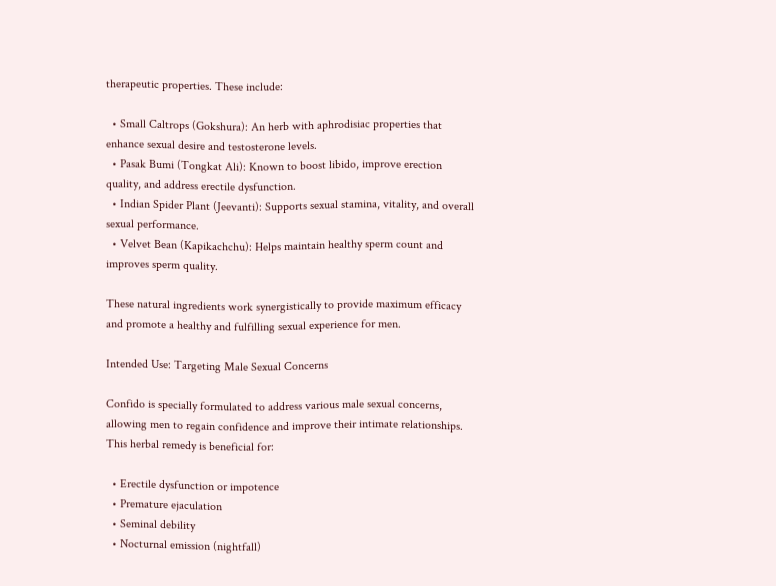therapeutic properties. These include:

  • Small Caltrops (Gokshura): An herb with aphrodisiac properties that enhance sexual desire and testosterone levels.
  • Pasak Bumi (Tongkat Ali): Known to boost libido, improve erection quality, and address erectile dysfunction.
  • Indian Spider Plant (Jeevanti): Supports sexual stamina, vitality, and overall sexual performance.
  • Velvet Bean (Kapikachchu): Helps maintain healthy sperm count and improves sperm quality.

These natural ingredients work synergistically to provide maximum efficacy and promote a healthy and fulfilling sexual experience for men.

Intended Use: Targeting Male Sexual Concerns

Confido is specially formulated to address various male sexual concerns, allowing men to regain confidence and improve their intimate relationships. This herbal remedy is beneficial for:

  • Erectile dysfunction or impotence
  • Premature ejaculation
  • Seminal debility
  • Nocturnal emission (nightfall)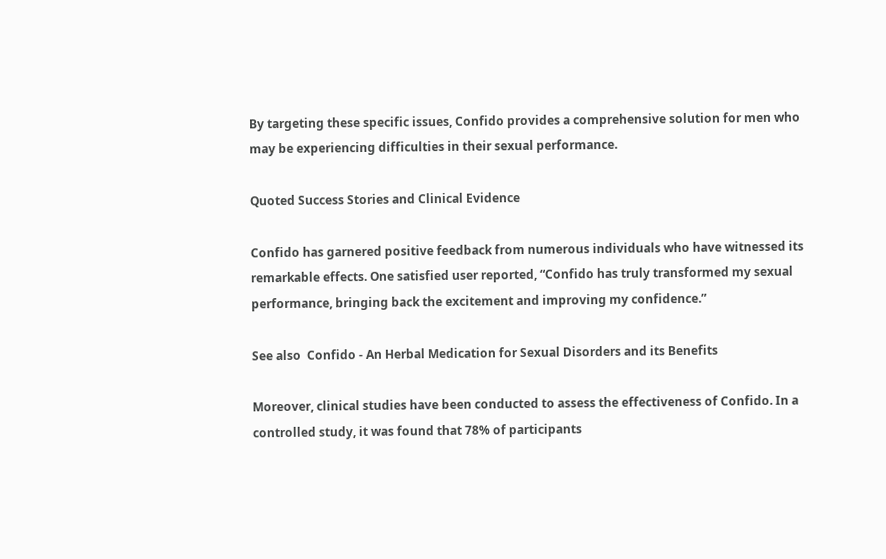By targeting these specific issues, Confido provides a comprehensive solution for men who may be experiencing difficulties in their sexual performance.

Quoted Success Stories and Clinical Evidence

Confido has garnered positive feedback from numerous individuals who have witnessed its remarkable effects. One satisfied user reported, “Confido has truly transformed my sexual performance, bringing back the excitement and improving my confidence.”

See also  Confido - An Herbal Medication for Sexual Disorders and its Benefits

Moreover, clinical studies have been conducted to assess the effectiveness of Confido. In a controlled study, it was found that 78% of participants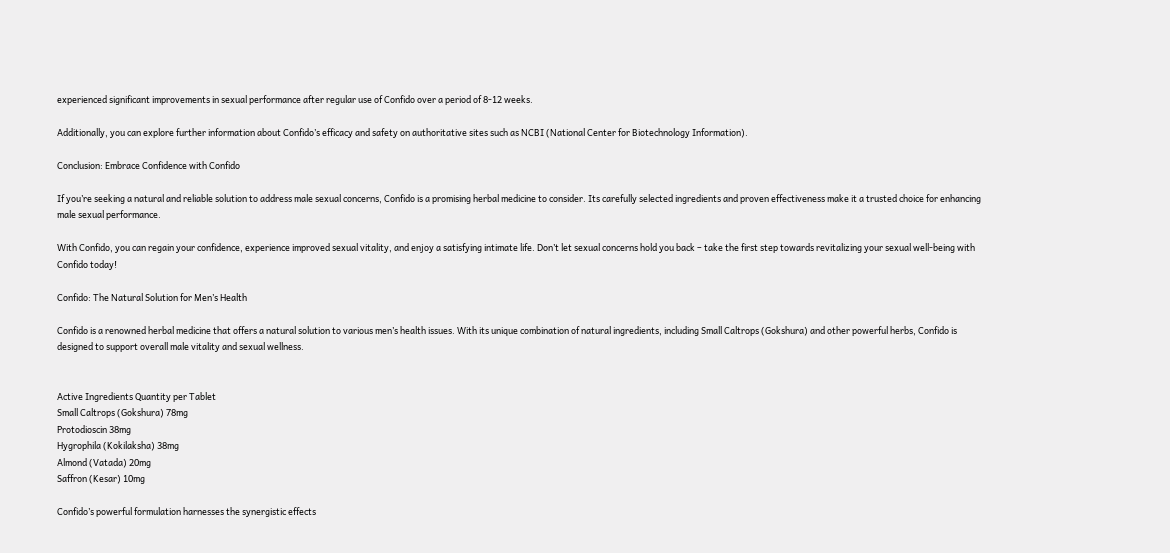experienced significant improvements in sexual performance after regular use of Confido over a period of 8-12 weeks.

Additionally, you can explore further information about Confido’s efficacy and safety on authoritative sites such as NCBI (National Center for Biotechnology Information).

Conclusion: Embrace Confidence with Confido

If you’re seeking a natural and reliable solution to address male sexual concerns, Confido is a promising herbal medicine to consider. Its carefully selected ingredients and proven effectiveness make it a trusted choice for enhancing male sexual performance.

With Confido, you can regain your confidence, experience improved sexual vitality, and enjoy a satisfying intimate life. Don’t let sexual concerns hold you back – take the first step towards revitalizing your sexual well-being with Confido today!

Confido: The Natural Solution for Men’s Health

Confido is a renowned herbal medicine that offers a natural solution to various men’s health issues. With its unique combination of natural ingredients, including Small Caltrops (Gokshura) and other powerful herbs, Confido is designed to support overall male vitality and sexual wellness.


Active Ingredients Quantity per Tablet
Small Caltrops (Gokshura) 78mg
Protodioscin 38mg
Hygrophila (Kokilaksha) 38mg
Almond (Vatada) 20mg
Saffron (Kesar) 10mg

Confido’s powerful formulation harnesses the synergistic effects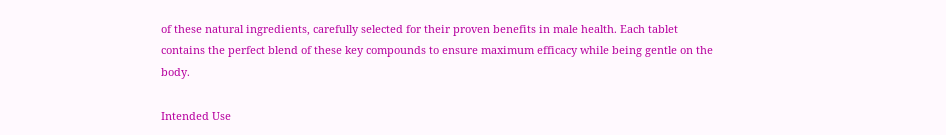of these natural ingredients, carefully selected for their proven benefits in male health. Each tablet contains the perfect blend of these key compounds to ensure maximum efficacy while being gentle on the body.

Intended Use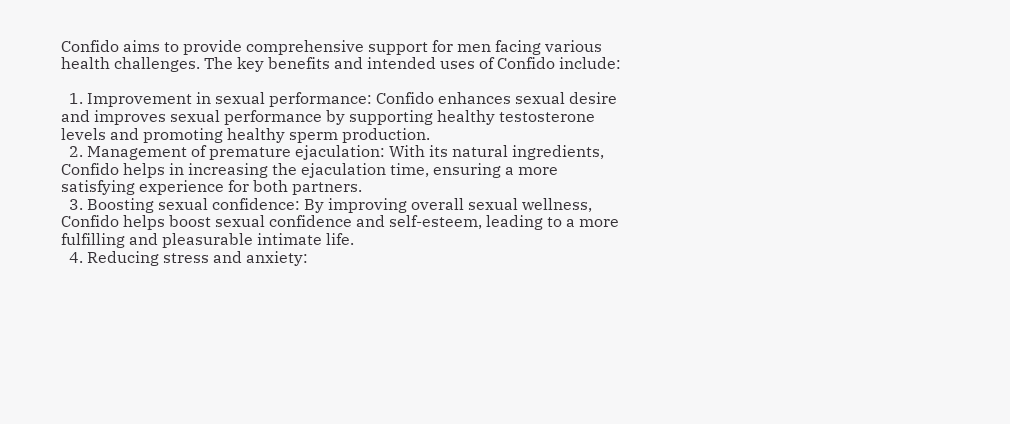Confido aims to provide comprehensive support for men facing various health challenges. The key benefits and intended uses of Confido include:

  1. Improvement in sexual performance: Confido enhances sexual desire and improves sexual performance by supporting healthy testosterone levels and promoting healthy sperm production.
  2. Management of premature ejaculation: With its natural ingredients, Confido helps in increasing the ejaculation time, ensuring a more satisfying experience for both partners.
  3. Boosting sexual confidence: By improving overall sexual wellness, Confido helps boost sexual confidence and self-esteem, leading to a more fulfilling and pleasurable intimate life.
  4. Reducing stress and anxiety: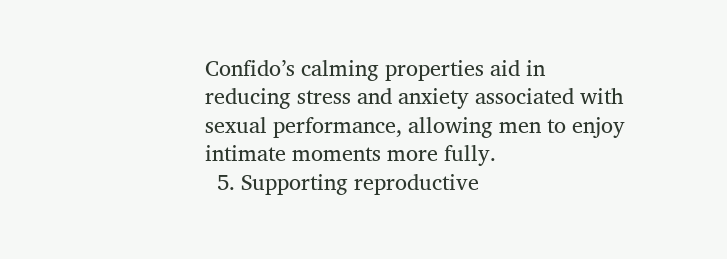Confido’s calming properties aid in reducing stress and anxiety associated with sexual performance, allowing men to enjoy intimate moments more fully.
  5. Supporting reproductive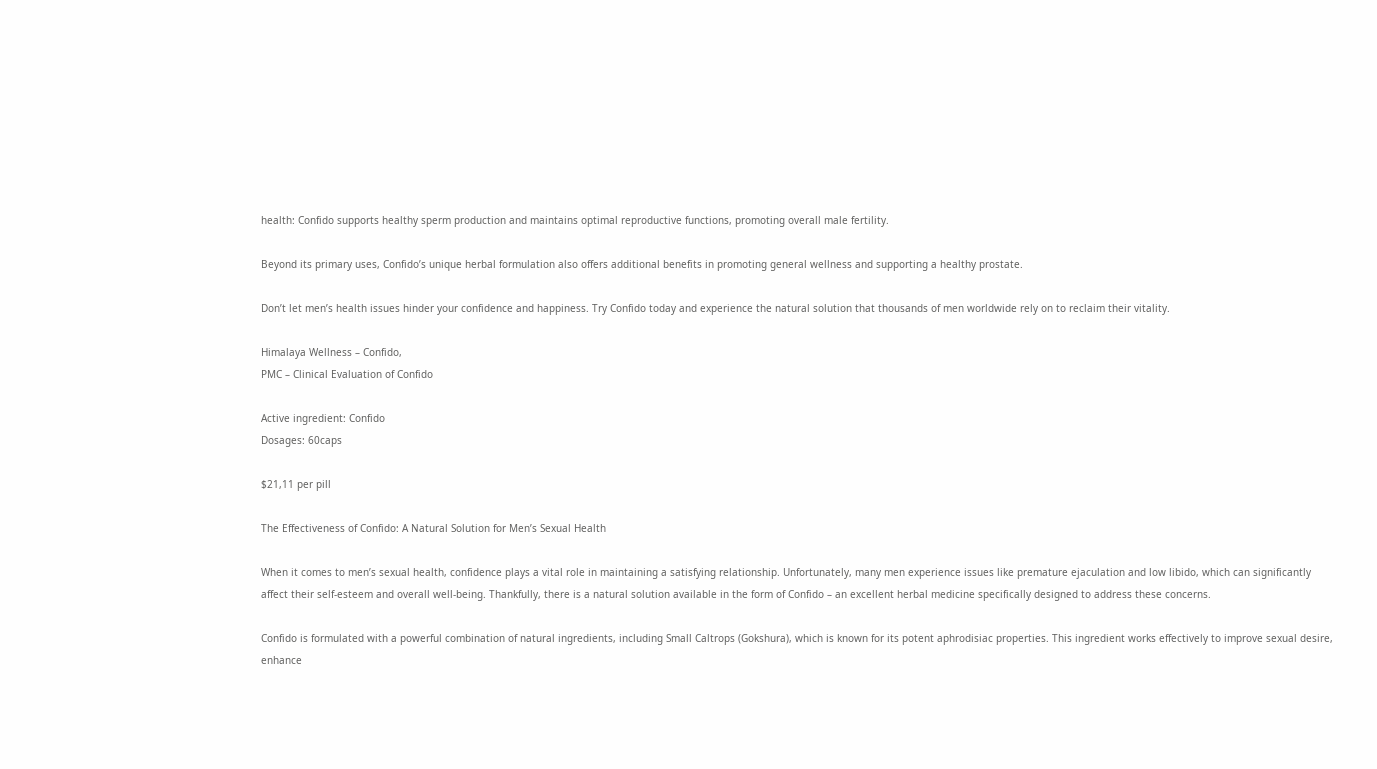health: Confido supports healthy sperm production and maintains optimal reproductive functions, promoting overall male fertility.

Beyond its primary uses, Confido’s unique herbal formulation also offers additional benefits in promoting general wellness and supporting a healthy prostate.

Don’t let men’s health issues hinder your confidence and happiness. Try Confido today and experience the natural solution that thousands of men worldwide rely on to reclaim their vitality.

Himalaya Wellness – Confido,
PMC – Clinical Evaluation of Confido

Active ingredient: Confido
Dosages: 60caps

$21,11 per pill

The Effectiveness of Confido: A Natural Solution for Men’s Sexual Health

When it comes to men’s sexual health, confidence plays a vital role in maintaining a satisfying relationship. Unfortunately, many men experience issues like premature ejaculation and low libido, which can significantly affect their self-esteem and overall well-being. Thankfully, there is a natural solution available in the form of Confido – an excellent herbal medicine specifically designed to address these concerns.

Confido is formulated with a powerful combination of natural ingredients, including Small Caltrops (Gokshura), which is known for its potent aphrodisiac properties. This ingredient works effectively to improve sexual desire, enhance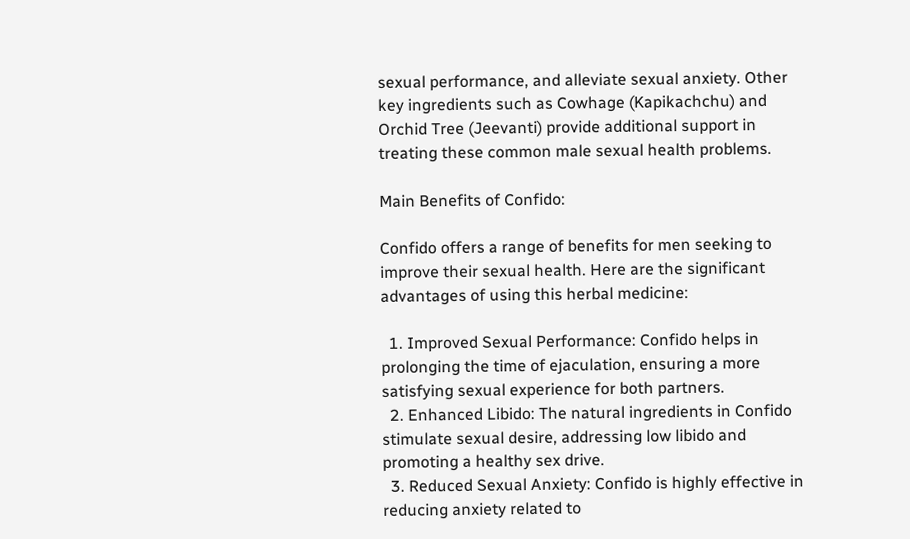sexual performance, and alleviate sexual anxiety. Other key ingredients such as Cowhage (Kapikachchu) and Orchid Tree (Jeevanti) provide additional support in treating these common male sexual health problems.

Main Benefits of Confido:

Confido offers a range of benefits for men seeking to improve their sexual health. Here are the significant advantages of using this herbal medicine:

  1. Improved Sexual Performance: Confido helps in prolonging the time of ejaculation, ensuring a more satisfying sexual experience for both partners.
  2. Enhanced Libido: The natural ingredients in Confido stimulate sexual desire, addressing low libido and promoting a healthy sex drive.
  3. Reduced Sexual Anxiety: Confido is highly effective in reducing anxiety related to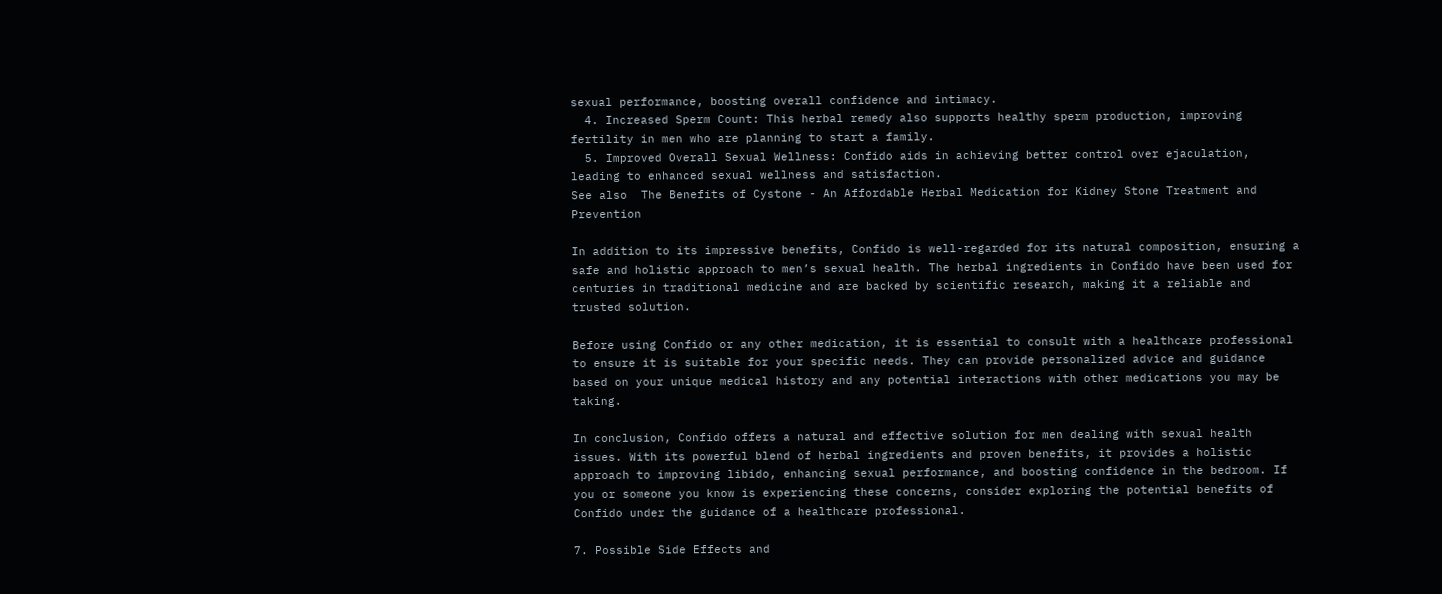sexual performance, boosting overall confidence and intimacy.
  4. Increased Sperm Count: This herbal remedy also supports healthy sperm production, improving fertility in men who are planning to start a family.
  5. Improved Overall Sexual Wellness: Confido aids in achieving better control over ejaculation, leading to enhanced sexual wellness and satisfaction.
See also  The Benefits of Cystone - An Affordable Herbal Medication for Kidney Stone Treatment and Prevention

In addition to its impressive benefits, Confido is well-regarded for its natural composition, ensuring a safe and holistic approach to men’s sexual health. The herbal ingredients in Confido have been used for centuries in traditional medicine and are backed by scientific research, making it a reliable and trusted solution.

Before using Confido or any other medication, it is essential to consult with a healthcare professional to ensure it is suitable for your specific needs. They can provide personalized advice and guidance based on your unique medical history and any potential interactions with other medications you may be taking.

In conclusion, Confido offers a natural and effective solution for men dealing with sexual health issues. With its powerful blend of herbal ingredients and proven benefits, it provides a holistic approach to improving libido, enhancing sexual performance, and boosting confidence in the bedroom. If you or someone you know is experiencing these concerns, consider exploring the potential benefits of Confido under the guidance of a healthcare professional.

7. Possible Side Effects and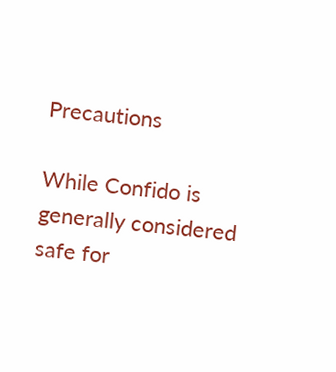Precautions

While Confido is generally considered safe for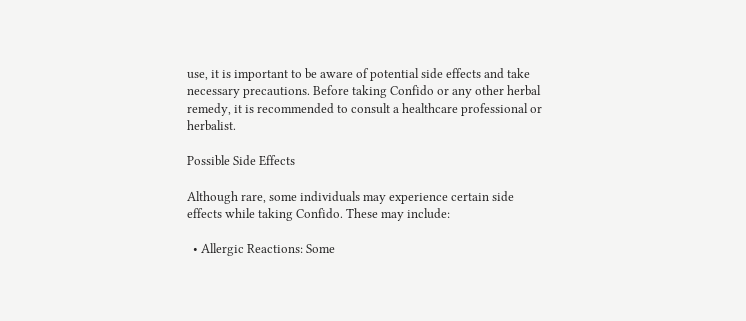use, it is important to be aware of potential side effects and take necessary precautions. Before taking Confido or any other herbal remedy, it is recommended to consult a healthcare professional or herbalist.

Possible Side Effects

Although rare, some individuals may experience certain side effects while taking Confido. These may include:

  • Allergic Reactions: Some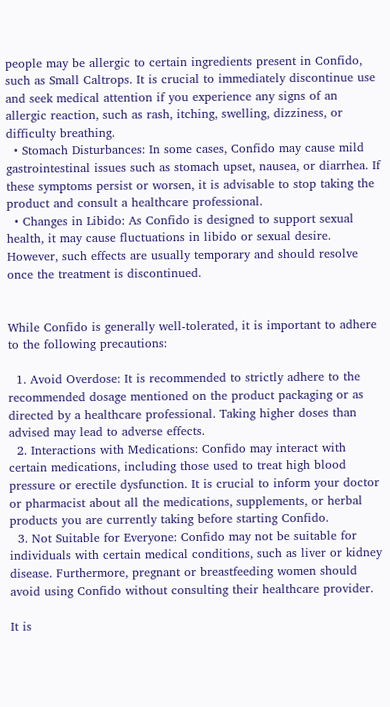people may be allergic to certain ingredients present in Confido, such as Small Caltrops. It is crucial to immediately discontinue use and seek medical attention if you experience any signs of an allergic reaction, such as rash, itching, swelling, dizziness, or difficulty breathing.
  • Stomach Disturbances: In some cases, Confido may cause mild gastrointestinal issues such as stomach upset, nausea, or diarrhea. If these symptoms persist or worsen, it is advisable to stop taking the product and consult a healthcare professional.
  • Changes in Libido: As Confido is designed to support sexual health, it may cause fluctuations in libido or sexual desire. However, such effects are usually temporary and should resolve once the treatment is discontinued.


While Confido is generally well-tolerated, it is important to adhere to the following precautions:

  1. Avoid Overdose: It is recommended to strictly adhere to the recommended dosage mentioned on the product packaging or as directed by a healthcare professional. Taking higher doses than advised may lead to adverse effects.
  2. Interactions with Medications: Confido may interact with certain medications, including those used to treat high blood pressure or erectile dysfunction. It is crucial to inform your doctor or pharmacist about all the medications, supplements, or herbal products you are currently taking before starting Confido.
  3. Not Suitable for Everyone: Confido may not be suitable for individuals with certain medical conditions, such as liver or kidney disease. Furthermore, pregnant or breastfeeding women should avoid using Confido without consulting their healthcare provider.

It is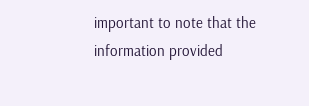important to note that the information provided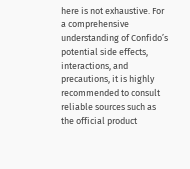here is not exhaustive. For a comprehensive understanding of Confido’s potential side effects, interactions, and precautions, it is highly recommended to consult reliable sources such as the official product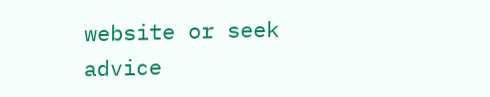website or seek advice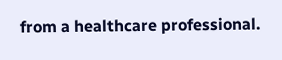from a healthcare professional.